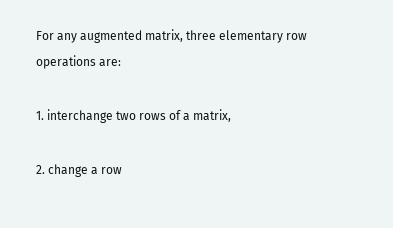For any augmented matrix, three elementary row operations are:

1. interchange two rows of a matrix,

2. change a row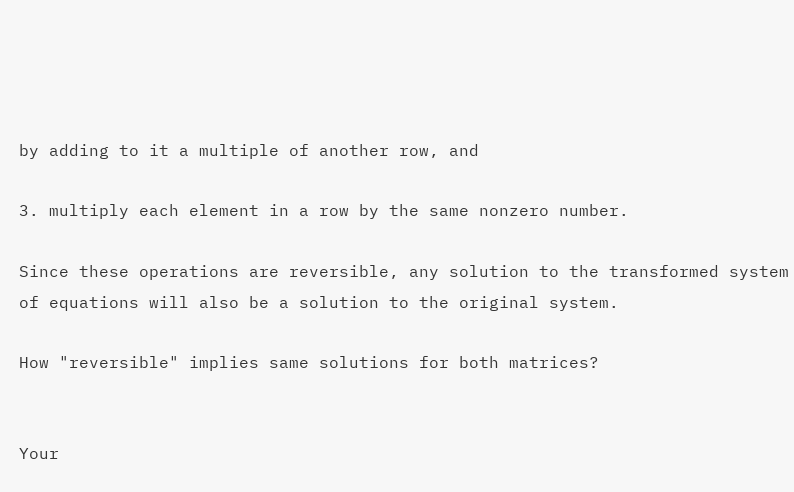by adding to it a multiple of another row, and

3. multiply each element in a row by the same nonzero number.

Since these operations are reversible, any solution to the transformed system of equations will also be a solution to the original system.

How "reversible" implies same solutions for both matrices?


Your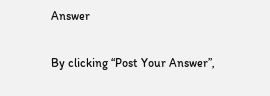Answer

By clicking “Post Your Answer”,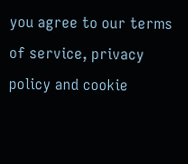you agree to our terms of service, privacy policy and cookie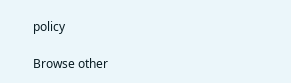policy

Browse other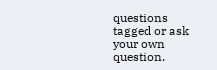questions tagged or ask your own question.